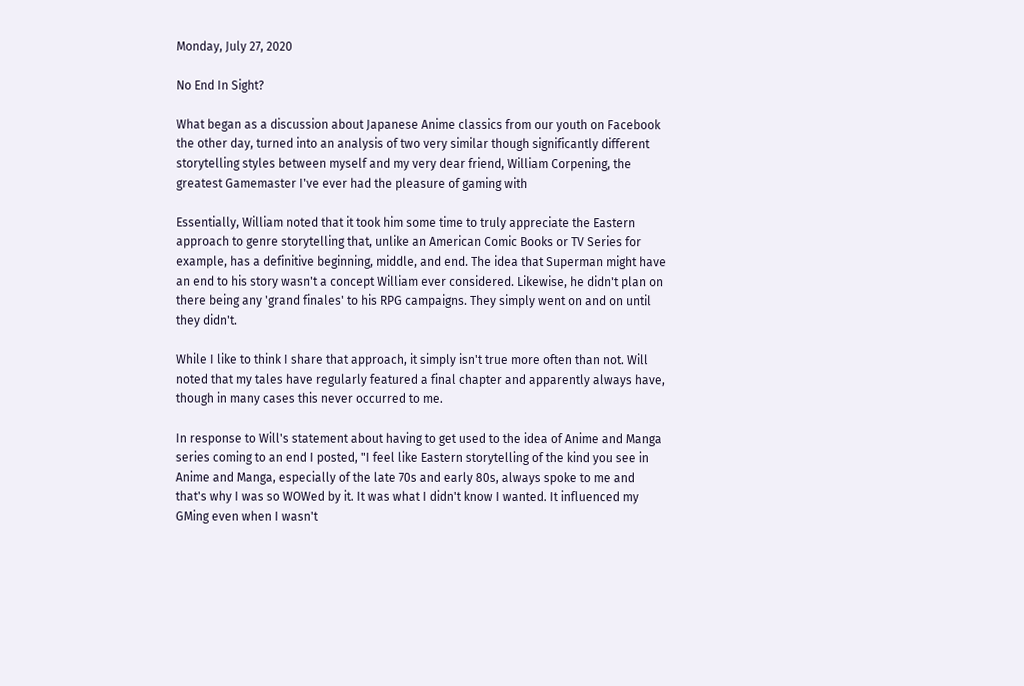Monday, July 27, 2020

No End In Sight?

What began as a discussion about Japanese Anime classics from our youth on Facebook the other day, turned into an analysis of two very similar though significantly different storytelling styles between myself and my very dear friend, William Corpening, the greatest Gamemaster I've ever had the pleasure of gaming with

Essentially, William noted that it took him some time to truly appreciate the Eastern approach to genre storytelling that, unlike an American Comic Books or TV Series for example, has a definitive beginning, middle, and end. The idea that Superman might have an end to his story wasn't a concept William ever considered. Likewise, he didn't plan on there being any 'grand finales' to his RPG campaigns. They simply went on and on until they didn't.

While I like to think I share that approach, it simply isn't true more often than not. Will noted that my tales have regularly featured a final chapter and apparently always have, though in many cases this never occurred to me.

In response to Will's statement about having to get used to the idea of Anime and Manga series coming to an end I posted, "I feel like Eastern storytelling of the kind you see in Anime and Manga, especially of the late 70s and early 80s, always spoke to me and that's why I was so WOWed by it. It was what I didn't know I wanted. It influenced my GMing even when I wasn't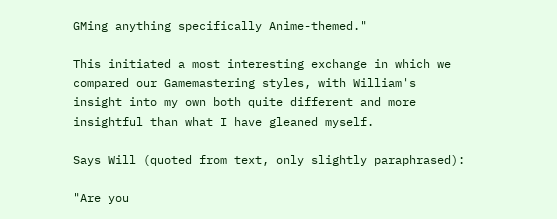GMing anything specifically Anime-themed."

This initiated a most interesting exchange in which we compared our Gamemastering styles, with William's insight into my own both quite different and more insightful than what I have gleaned myself.

Says Will (quoted from text, only slightly paraphrased):

"Are you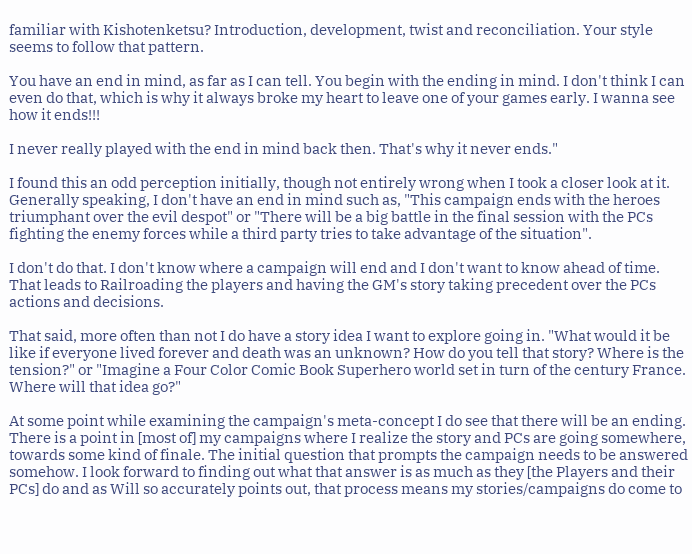familiar with Kishotenketsu? Introduction, development, twist and reconciliation. Your style seems to follow that pattern.

You have an end in mind, as far as I can tell. You begin with the ending in mind. I don't think I can even do that, which is why it always broke my heart to leave one of your games early. I wanna see how it ends!!!

I never really played with the end in mind back then. That's why it never ends."

I found this an odd perception initially, though not entirely wrong when I took a closer look at it. Generally speaking, I don't have an end in mind such as, "This campaign ends with the heroes triumphant over the evil despot" or "There will be a big battle in the final session with the PCs fighting the enemy forces while a third party tries to take advantage of the situation".

I don't do that. I don't know where a campaign will end and I don't want to know ahead of time. That leads to Railroading the players and having the GM's story taking precedent over the PCs actions and decisions.

That said, more often than not I do have a story idea I want to explore going in. "What would it be like if everyone lived forever and death was an unknown? How do you tell that story? Where is the tension?" or "Imagine a Four Color Comic Book Superhero world set in turn of the century France. Where will that idea go?"

At some point while examining the campaign's meta-concept I do see that there will be an ending. There is a point in [most of] my campaigns where I realize the story and PCs are going somewhere, towards some kind of finale. The initial question that prompts the campaign needs to be answered somehow. I look forward to finding out what that answer is as much as they [the Players and their PCs] do and as Will so accurately points out, that process means my stories/campaigns do come to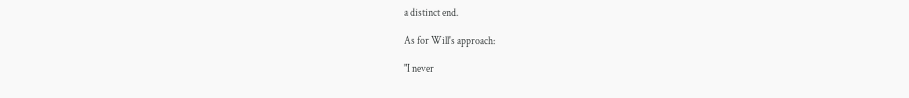a distinct end.

As for Will's approach:

"I never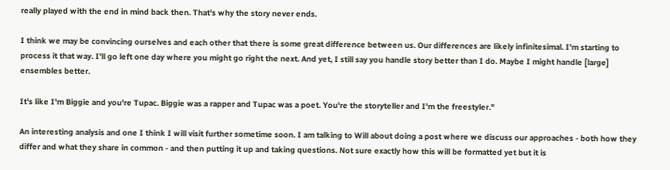really played with the end in mind back then. That's why the story never ends.

I think we may be convincing ourselves and each other that there is some great difference between us. Our differences are likely infinitesimal. I'm starting to process it that way. I'll go left one day where you might go right the next. And yet, I still say you handle story better than I do. Maybe I might handle [large] ensembles better.

It's like I'm Biggie and you're Tupac. Biggie was a rapper and Tupac was a poet. You're the storyteller and I'm the freestyler."

An interesting analysis and one I think I will visit further sometime soon. I am talking to Will about doing a post where we discuss our approaches - both how they differ and what they share in common - and then putting it up and taking questions. Not sure exactly how this will be formatted yet but it is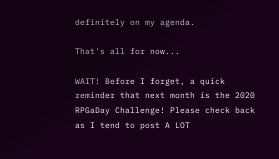definitely on my agenda.

That's all for now...

WAIT! Before I forget, a quick reminder that next month is the 2020 RPGaDay Challenge! Please check back as I tend to post A LOT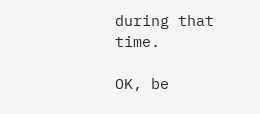during that time.

OK, be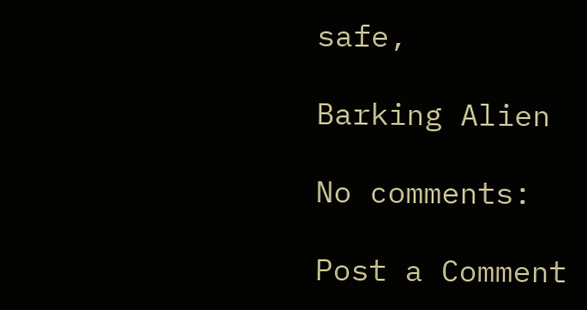safe,

Barking Alien

No comments:

Post a Comment